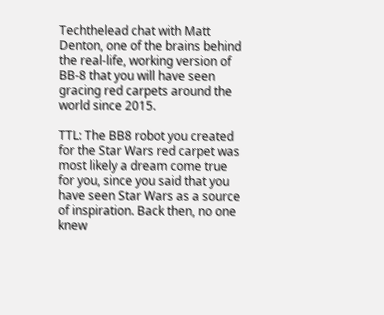Techthelead chat with Matt Denton, one of the brains behind the real-life, working version of BB-8 that you will have seen gracing red carpets around the world since 2015.

TTL: The BB8 robot you created for the Star Wars red carpet was most likely a dream come true for you, since you said that you have seen Star Wars as a source of inspiration. Back then, no one knew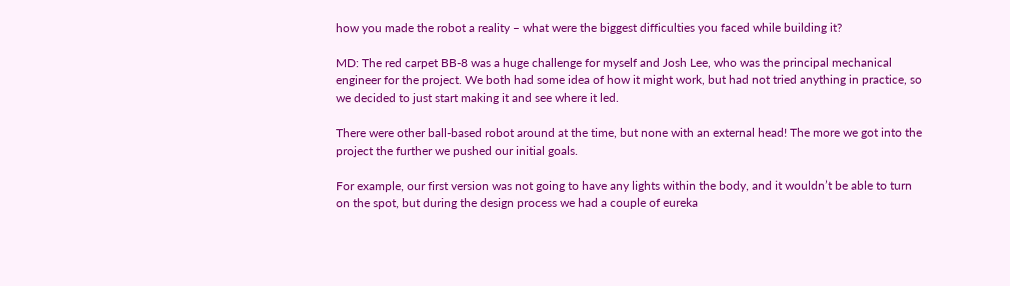how you made the robot a reality – what were the biggest difficulties you faced while building it?

MD: The red carpet BB-8 was a huge challenge for myself and Josh Lee, who was the principal mechanical engineer for the project. We both had some idea of how it might work, but had not tried anything in practice, so we decided to just start making it and see where it led.

There were other ball-based robot around at the time, but none with an external head! The more we got into the project the further we pushed our initial goals.

For example, our first version was not going to have any lights within the body, and it wouldn’t be able to turn on the spot, but during the design process we had a couple of eureka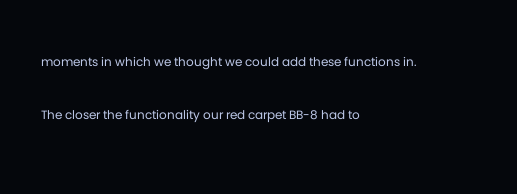moments in which we thought we could add these functions in.

The closer the functionality our red carpet BB-8 had to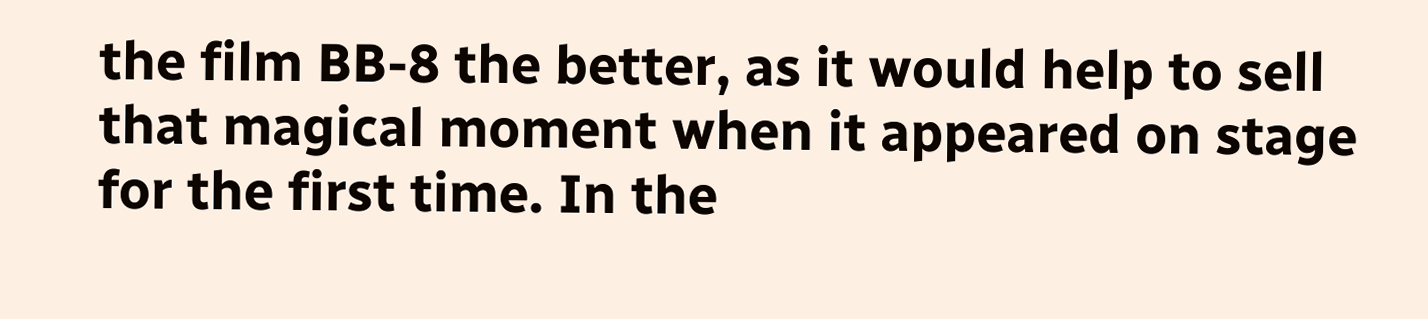the film BB-8 the better, as it would help to sell that magical moment when it appeared on stage for the first time. In the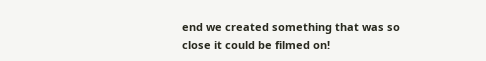end we created something that was so close it could be filmed on!